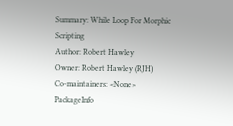Summary: While Loop For Morphic Scripting
Author: Robert Hawley
Owner: Robert Hawley (RJH)
Co-maintainers: <None>
PackageInfo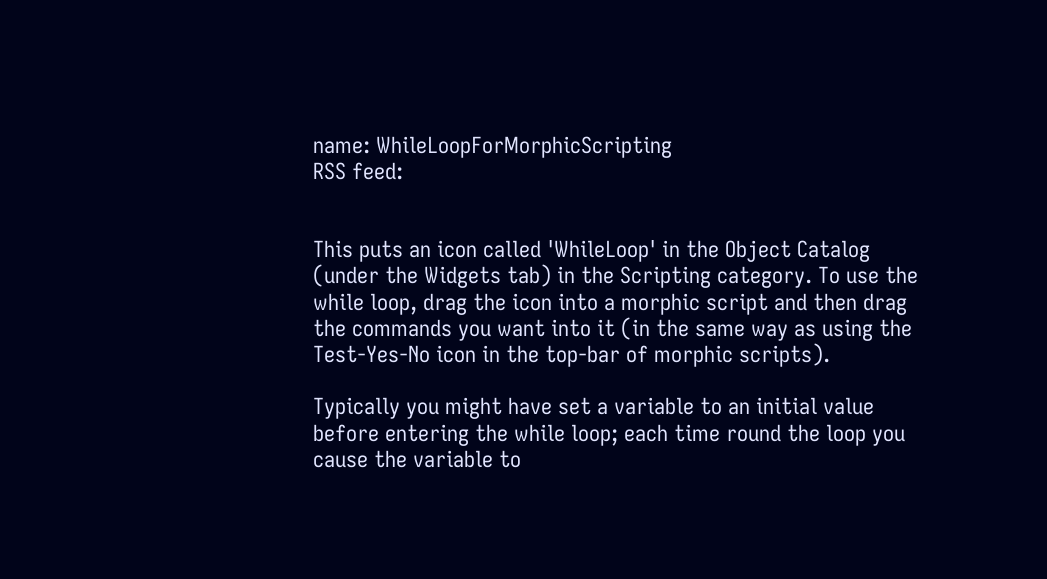name: WhileLoopForMorphicScripting
RSS feed:


This puts an icon called 'WhileLoop' in the Object Catalog (under the Widgets tab) in the Scripting category. To use the while loop, drag the icon into a morphic script and then drag the commands you want into it (in the same way as using the Test-Yes-No icon in the top-bar of morphic scripts).

Typically you might have set a variable to an initial value before entering the while loop; each time round the loop you cause the variable to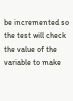be incremented so the test will check the value of the variable to make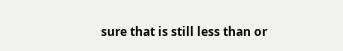sure that is still less than or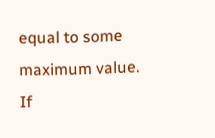equal to some maximum value. If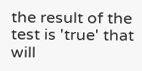the result of the test is 'true' that will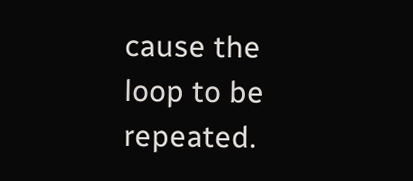cause the loop to be repeated.